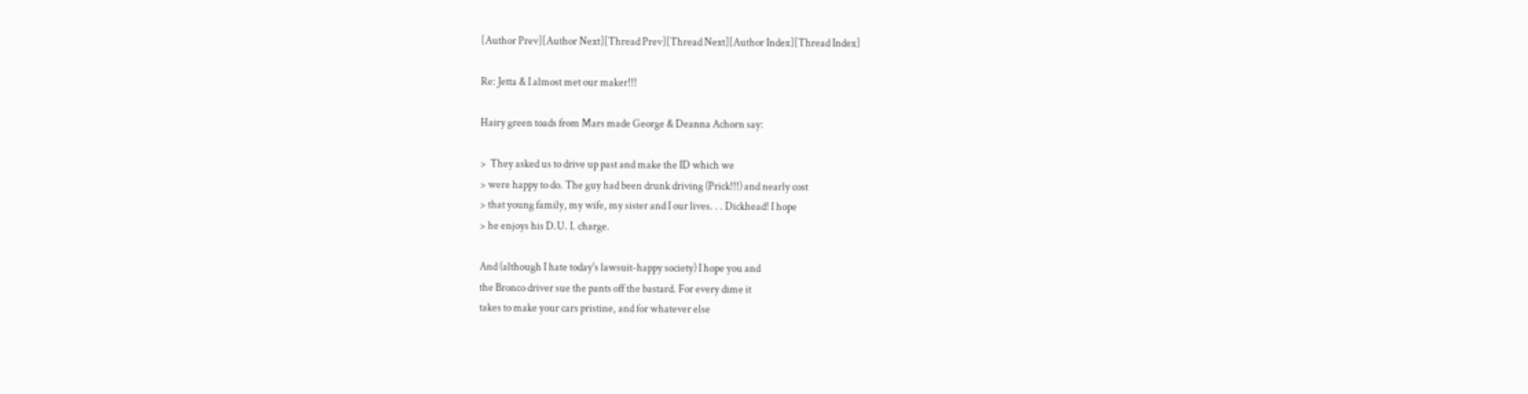[Author Prev][Author Next][Thread Prev][Thread Next][Author Index][Thread Index]

Re: Jetta & I almost met our maker!!!

Hairy green toads from Mars made George & Deanna Achorn say:

>  They asked us to drive up past and make the ID which we
> were happy to do. The guy had been drunk driving (Prick!!!) and nearly cost
> that young family, my wife, my sister and I our lives. . . Dickhead! I hope
> he enjoys his D.U. I. charge.

And (although I hate today's lawsuit-happy society) I hope you and
the Bronco driver sue the pants off the bastard. For every dime it
takes to make your cars pristine, and for whatever else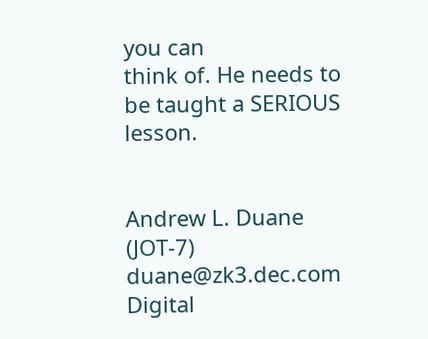you can
think of. He needs to be taught a SERIOUS lesson.


Andrew L. Duane (JOT-7)         duane@zk3.dec.com
Digital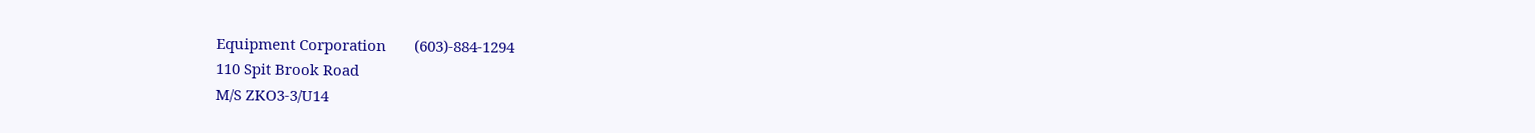Equipment Corporation       (603)-884-1294
110 Spit Brook Road
M/S ZKO3-3/U14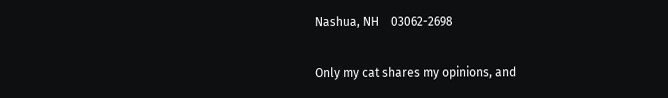Nashua, NH    03062-2698

Only my cat shares my opinions, and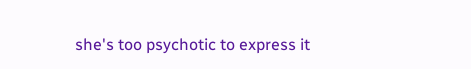she's too psychotic to express it